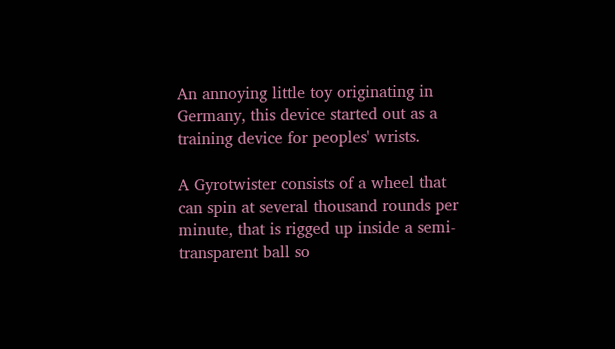An annoying little toy originating in Germany, this device started out as a training device for peoples' wrists.

A Gyrotwister consists of a wheel that can spin at several thousand rounds per minute, that is rigged up inside a semi-transparent ball so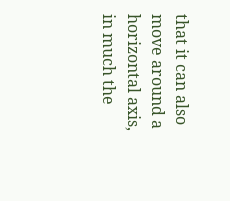that it can also move around a horizontal axis, in much the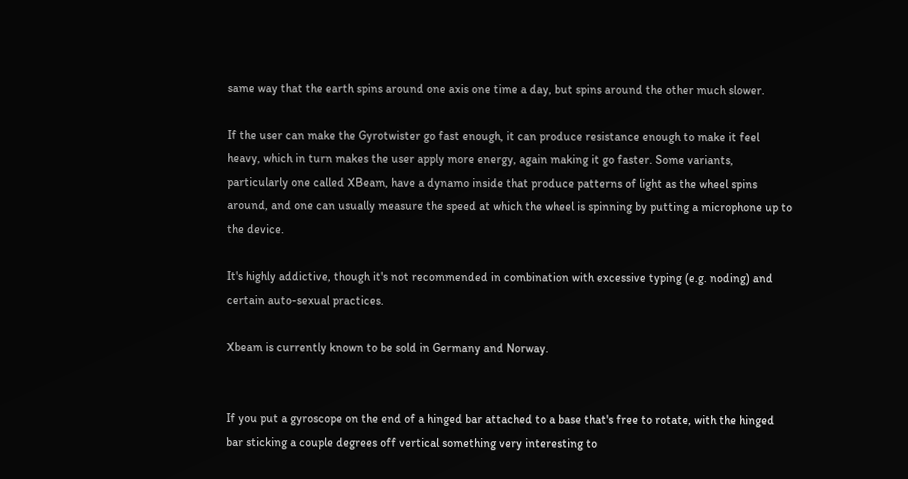same way that the earth spins around one axis one time a day, but spins around the other much slower.

If the user can make the Gyrotwister go fast enough, it can produce resistance enough to make it feel heavy, which in turn makes the user apply more energy, again making it go faster. Some variants, particularly one called XBeam, have a dynamo inside that produce patterns of light as the wheel spins around, and one can usually measure the speed at which the wheel is spinning by putting a microphone up to the device.

It's highly addictive, though it's not recommended in combination with excessive typing (e.g. noding) and certain auto-sexual practices.

Xbeam is currently known to be sold in Germany and Norway.


If you put a gyroscope on the end of a hinged bar attached to a base that's free to rotate, with the hinged bar sticking a couple degrees off vertical something very interesting to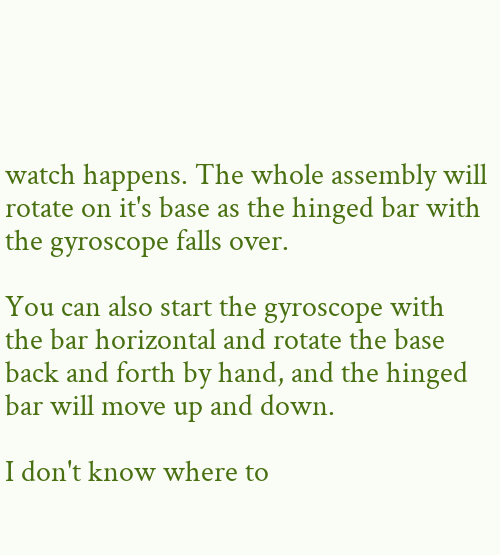watch happens. The whole assembly will rotate on it's base as the hinged bar with the gyroscope falls over.

You can also start the gyroscope with the bar horizontal and rotate the base back and forth by hand, and the hinged bar will move up and down.

I don't know where to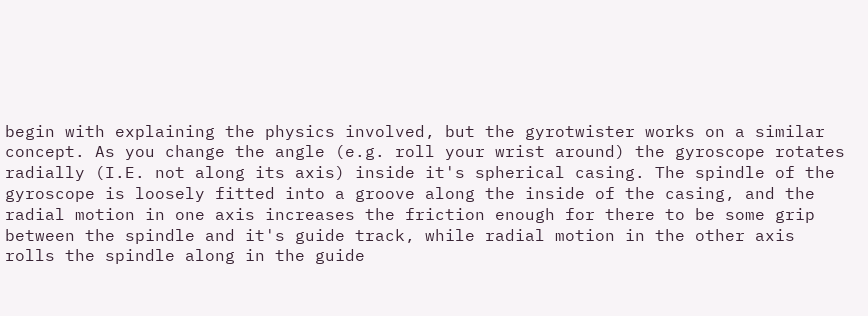begin with explaining the physics involved, but the gyrotwister works on a similar concept. As you change the angle (e.g. roll your wrist around) the gyroscope rotates radially (I.E. not along its axis) inside it's spherical casing. The spindle of the gyroscope is loosely fitted into a groove along the inside of the casing, and the radial motion in one axis increases the friction enough for there to be some grip between the spindle and it's guide track, while radial motion in the other axis rolls the spindle along in the guide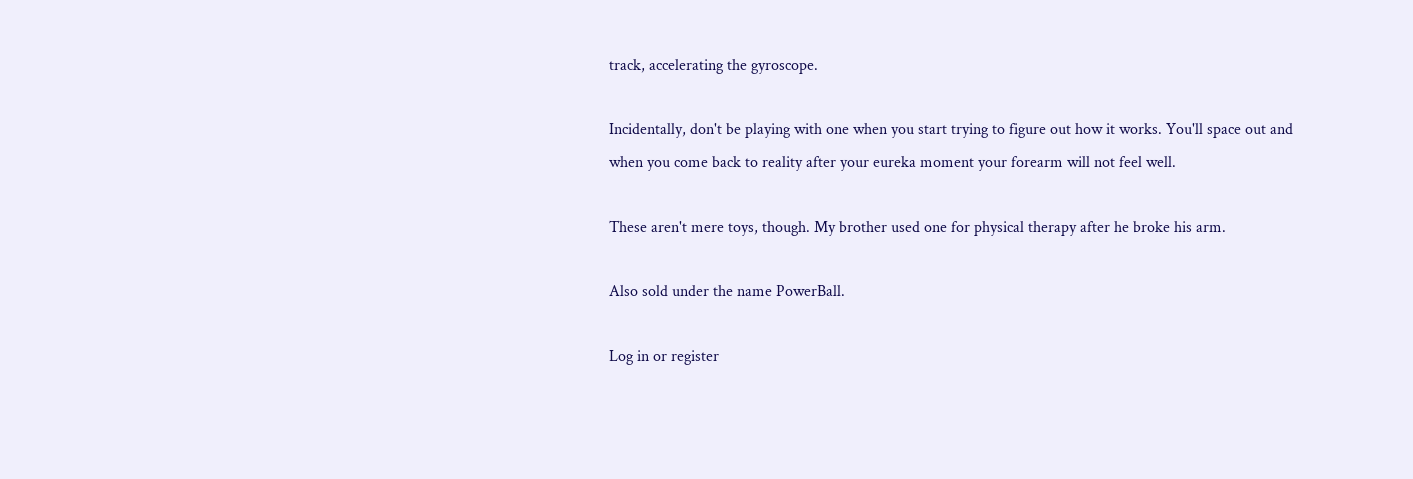track, accelerating the gyroscope.

Incidentally, don't be playing with one when you start trying to figure out how it works. You'll space out and when you come back to reality after your eureka moment your forearm will not feel well.

These aren't mere toys, though. My brother used one for physical therapy after he broke his arm.

Also sold under the name PowerBall.

Log in or register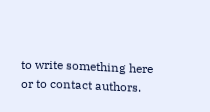to write something here or to contact authors.